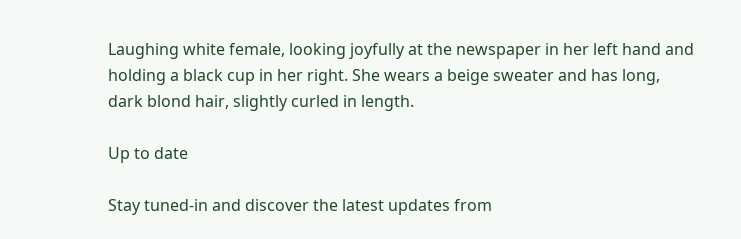Laughing white female, looking joyfully at the newspaper in her left hand and holding a black cup in her right. She wears a beige sweater and has long, dark blond hair, slightly curled in length.

Up to date

Stay tuned-in and discover the latest updates from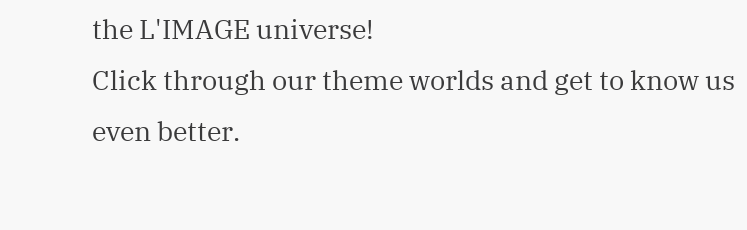the L'IMAGE universe!
Click through our theme worlds and get to know us even better.